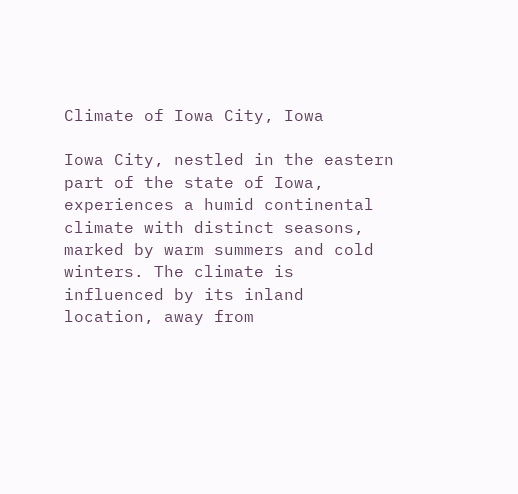Climate of Iowa City, Iowa

Iowa City, nestled in the eastern part of the state of Iowa, experiences a humid continental climate with distinct seasons, marked by warm summers and cold winters. The climate is influenced by its inland location, away from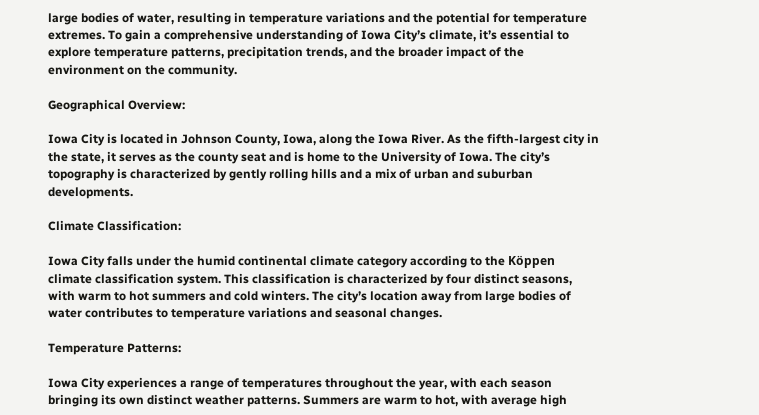large bodies of water, resulting in temperature variations and the potential for temperature extremes. To gain a comprehensive understanding of Iowa City’s climate, it’s essential to explore temperature patterns, precipitation trends, and the broader impact of the environment on the community.

Geographical Overview:

Iowa City is located in Johnson County, Iowa, along the Iowa River. As the fifth-largest city in the state, it serves as the county seat and is home to the University of Iowa. The city’s topography is characterized by gently rolling hills and a mix of urban and suburban developments.

Climate Classification:

Iowa City falls under the humid continental climate category according to the Köppen climate classification system. This classification is characterized by four distinct seasons, with warm to hot summers and cold winters. The city’s location away from large bodies of water contributes to temperature variations and seasonal changes.

Temperature Patterns:

Iowa City experiences a range of temperatures throughout the year, with each season bringing its own distinct weather patterns. Summers are warm to hot, with average high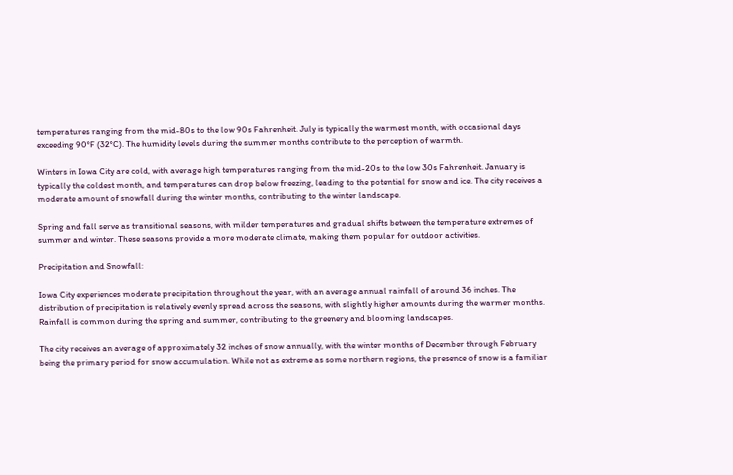temperatures ranging from the mid-80s to the low 90s Fahrenheit. July is typically the warmest month, with occasional days exceeding 90°F (32°C). The humidity levels during the summer months contribute to the perception of warmth.

Winters in Iowa City are cold, with average high temperatures ranging from the mid-20s to the low 30s Fahrenheit. January is typically the coldest month, and temperatures can drop below freezing, leading to the potential for snow and ice. The city receives a moderate amount of snowfall during the winter months, contributing to the winter landscape.

Spring and fall serve as transitional seasons, with milder temperatures and gradual shifts between the temperature extremes of summer and winter. These seasons provide a more moderate climate, making them popular for outdoor activities.

Precipitation and Snowfall:

Iowa City experiences moderate precipitation throughout the year, with an average annual rainfall of around 36 inches. The distribution of precipitation is relatively evenly spread across the seasons, with slightly higher amounts during the warmer months. Rainfall is common during the spring and summer, contributing to the greenery and blooming landscapes.

The city receives an average of approximately 32 inches of snow annually, with the winter months of December through February being the primary period for snow accumulation. While not as extreme as some northern regions, the presence of snow is a familiar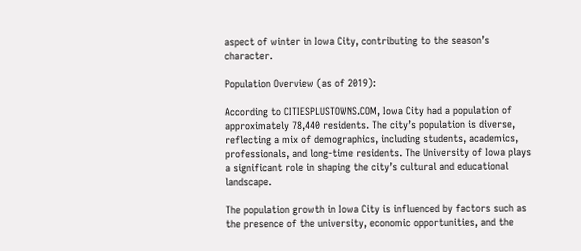aspect of winter in Iowa City, contributing to the season’s character.

Population Overview (as of 2019):

According to CITIESPLUSTOWNS.COM, Iowa City had a population of approximately 78,440 residents. The city’s population is diverse, reflecting a mix of demographics, including students, academics, professionals, and long-time residents. The University of Iowa plays a significant role in shaping the city’s cultural and educational landscape.

The population growth in Iowa City is influenced by factors such as the presence of the university, economic opportunities, and the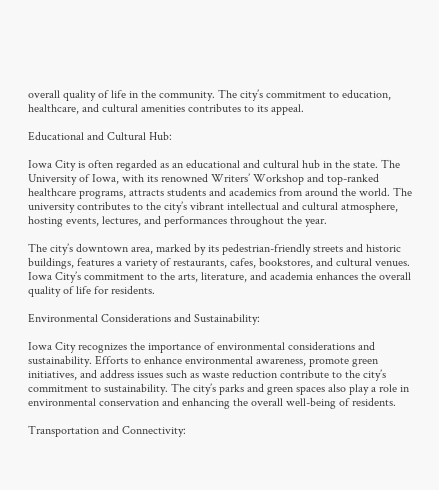overall quality of life in the community. The city’s commitment to education, healthcare, and cultural amenities contributes to its appeal.

Educational and Cultural Hub:

Iowa City is often regarded as an educational and cultural hub in the state. The University of Iowa, with its renowned Writers’ Workshop and top-ranked healthcare programs, attracts students and academics from around the world. The university contributes to the city’s vibrant intellectual and cultural atmosphere, hosting events, lectures, and performances throughout the year.

The city’s downtown area, marked by its pedestrian-friendly streets and historic buildings, features a variety of restaurants, cafes, bookstores, and cultural venues. Iowa City’s commitment to the arts, literature, and academia enhances the overall quality of life for residents.

Environmental Considerations and Sustainability:

Iowa City recognizes the importance of environmental considerations and sustainability. Efforts to enhance environmental awareness, promote green initiatives, and address issues such as waste reduction contribute to the city’s commitment to sustainability. The city’s parks and green spaces also play a role in environmental conservation and enhancing the overall well-being of residents.

Transportation and Connectivity: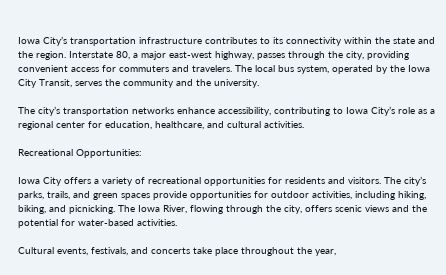Iowa City’s transportation infrastructure contributes to its connectivity within the state and the region. Interstate 80, a major east-west highway, passes through the city, providing convenient access for commuters and travelers. The local bus system, operated by the Iowa City Transit, serves the community and the university.

The city’s transportation networks enhance accessibility, contributing to Iowa City’s role as a regional center for education, healthcare, and cultural activities.

Recreational Opportunities:

Iowa City offers a variety of recreational opportunities for residents and visitors. The city’s parks, trails, and green spaces provide opportunities for outdoor activities, including hiking, biking, and picnicking. The Iowa River, flowing through the city, offers scenic views and the potential for water-based activities.

Cultural events, festivals, and concerts take place throughout the year,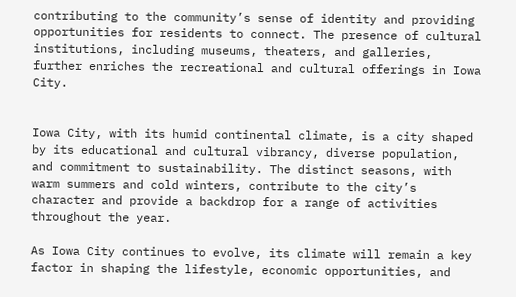contributing to the community’s sense of identity and providing opportunities for residents to connect. The presence of cultural institutions, including museums, theaters, and galleries, further enriches the recreational and cultural offerings in Iowa City.


Iowa City, with its humid continental climate, is a city shaped by its educational and cultural vibrancy, diverse population, and commitment to sustainability. The distinct seasons, with warm summers and cold winters, contribute to the city’s character and provide a backdrop for a range of activities throughout the year.

As Iowa City continues to evolve, its climate will remain a key factor in shaping the lifestyle, economic opportunities, and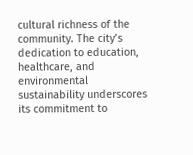cultural richness of the community. The city’s dedication to education, healthcare, and environmental sustainability underscores its commitment to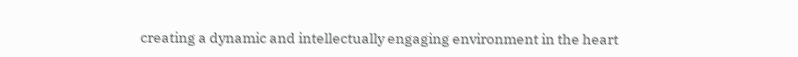creating a dynamic and intellectually engaging environment in the heart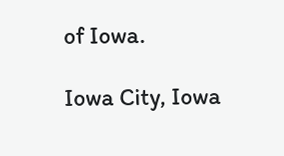of Iowa.

Iowa City, Iowa